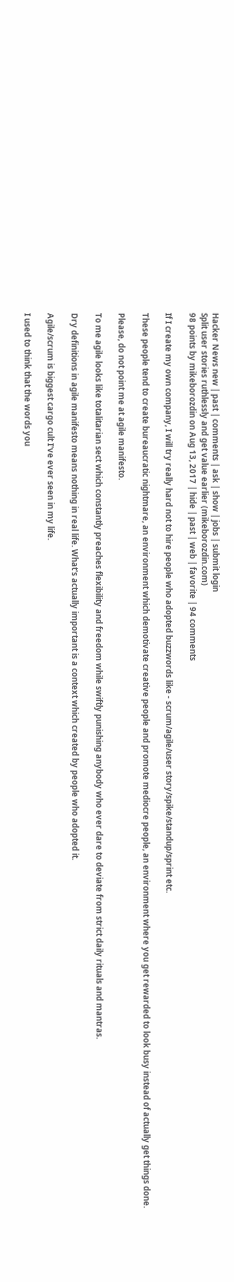Hacker News new | past | comments | ask | show | jobs | submit login
Split user stories ruthlessly and get value earlier (mikeborozdin.com)
98 points by mikeborozdin on Aug 13, 2017 | hide | past | web | favorite | 94 comments

If I create my own company, I will try really hard not to hire people who adopted buzzwords like - scrum/agile/user story/spike/standup/sprint etc.

These people tend to create bureaucratic nightmare, an environment which demotivate creative people and promote mediocre people, an environment where you get rewarded to look busy instead of actually get things done.

Please, do not point me at agile manifesto.

To me agile looks like totalitarian sect which constantly preaches flexibility and freedom while swiftly punishing anybody who ever dare to deviate from strict daily rituals and mantras.

Dry definitions in agile manifesto means nothing in real life. What's actually important is a context which created by people who adopted it.

Agile/scrum is biggest cargo cult I've ever seen in my life.

I used to think that the words you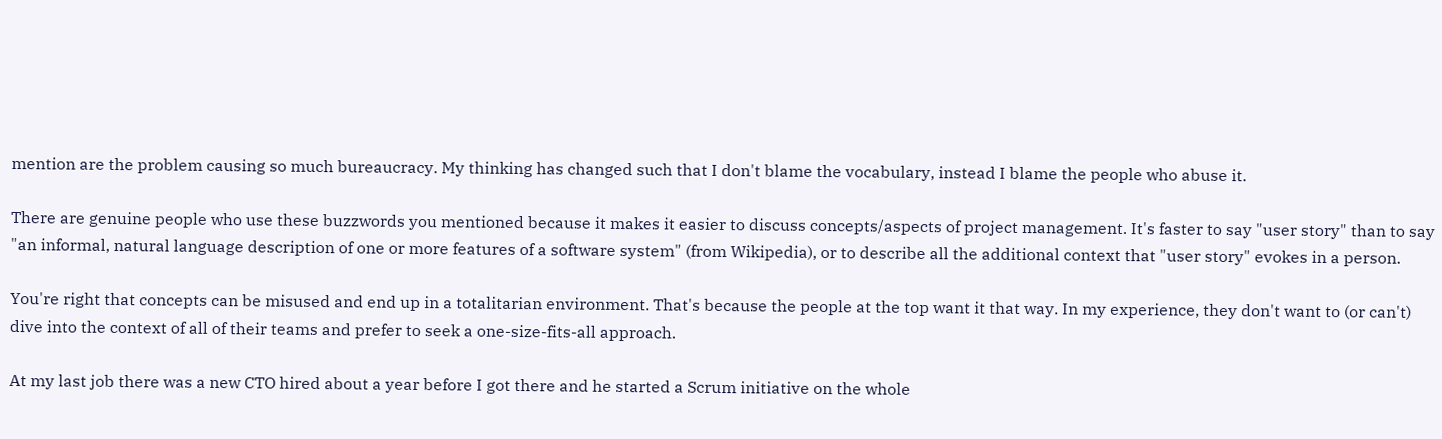mention are the problem causing so much bureaucracy. My thinking has changed such that I don't blame the vocabulary, instead I blame the people who abuse it.

There are genuine people who use these buzzwords you mentioned because it makes it easier to discuss concepts/aspects of project management. It's faster to say "user story" than to say "an informal, natural language description of one or more features of a software system" (from Wikipedia), or to describe all the additional context that "user story" evokes in a person.

You're right that concepts can be misused and end up in a totalitarian environment. That's because the people at the top want it that way. In my experience, they don't want to (or can't) dive into the context of all of their teams and prefer to seek a one-size-fits-all approach.

At my last job there was a new CTO hired about a year before I got there and he started a Scrum initiative on the whole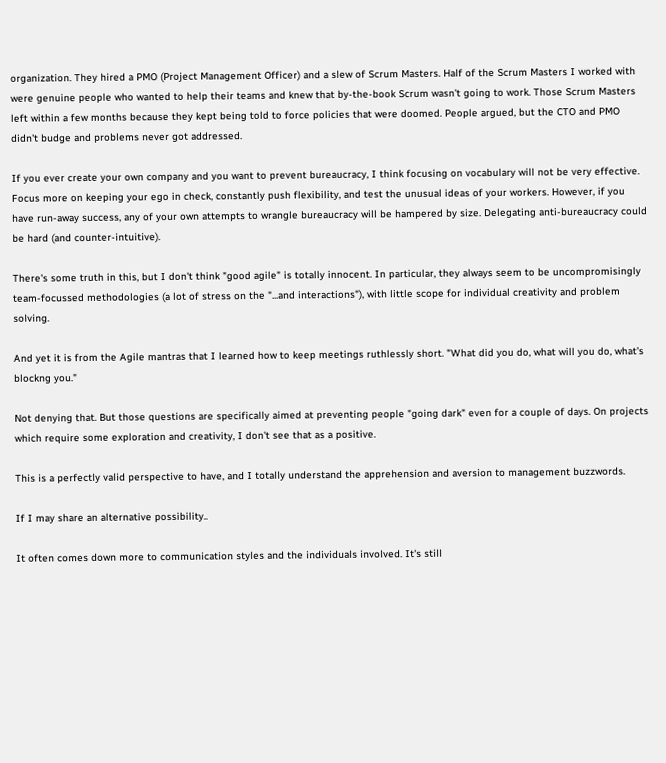organization. They hired a PMO (Project Management Officer) and a slew of Scrum Masters. Half of the Scrum Masters I worked with were genuine people who wanted to help their teams and knew that by-the-book Scrum wasn't going to work. Those Scrum Masters left within a few months because they kept being told to force policies that were doomed. People argued, but the CTO and PMO didn't budge and problems never got addressed.

If you ever create your own company and you want to prevent bureaucracy, I think focusing on vocabulary will not be very effective. Focus more on keeping your ego in check, constantly push flexibility, and test the unusual ideas of your workers. However, if you have run-away success, any of your own attempts to wrangle bureaucracy will be hampered by size. Delegating anti-bureaucracy could be hard (and counter-intuitive).

There's some truth in this, but I don't think "good agile" is totally innocent. In particular, they always seem to be uncompromisingly team-focussed methodologies (a lot of stress on the "...and interactions"), with little scope for individual creativity and problem solving.

And yet it is from the Agile mantras that I learned how to keep meetings ruthlessly short. "What did you do, what will you do, what's blockng you."

Not denying that. But those questions are specifically aimed at preventing people "going dark" even for a couple of days. On projects which require some exploration and creativity, I don't see that as a positive.

This is a perfectly valid perspective to have, and I totally understand the apprehension and aversion to management buzzwords.

If I may share an alternative possibility..

It often comes down more to communication styles and the individuals involved. It's still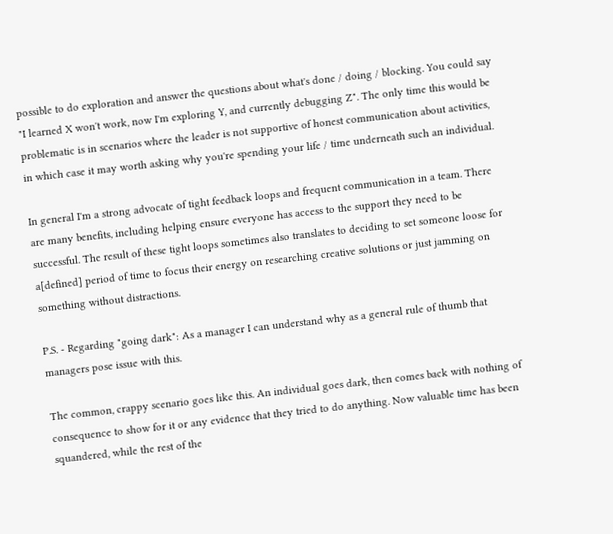possible to do exploration and answer the questions about what's done / doing / blocking. You could say "I learned X won't work, now I'm exploring Y, and currently debugging Z". The only time this would be problematic is in scenarios where the leader is not supportive of honest communication about activities, in which case it may worth asking why you're spending your life / time underneath such an individual.

In general I'm a strong advocate of tight feedback loops and frequent communication in a team. There are many benefits, including helping ensure everyone has access to the support they need to be successful. The result of these tight loops sometimes also translates to deciding to set someone loose for a[defined] period of time to focus their energy on researching creative solutions or just jamming on something without distractions.

P.S. - Regarding "going dark": As a manager I can understand why as a general rule of thumb that managers pose issue with this.

The common, crappy scenario goes like this. An individual goes dark, then comes back with nothing of consequence to show for it or any evidence that they tried to do anything. Now valuable time has been squandered, while the rest of the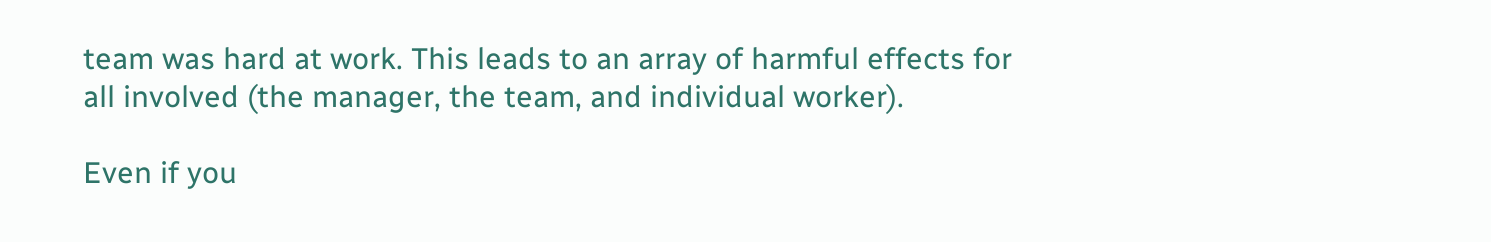team was hard at work. This leads to an array of harmful effects for all involved (the manager, the team, and individual worker).

Even if you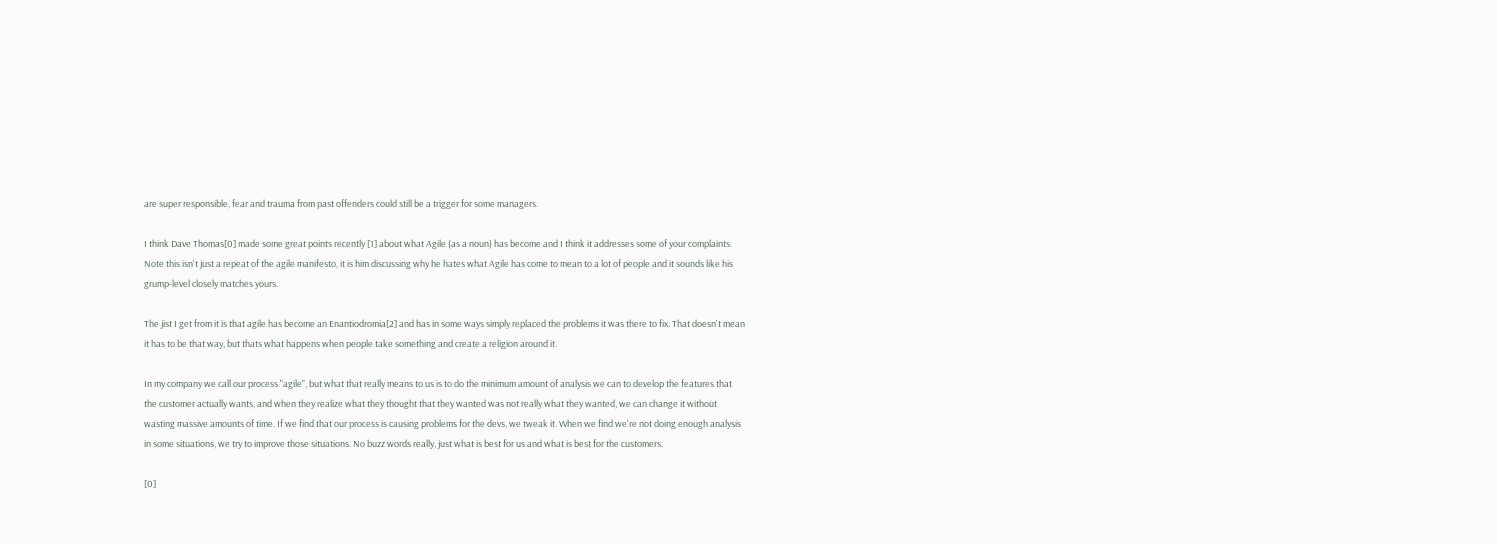are super responsible, fear and trauma from past offenders could still be a trigger for some managers.

I think Dave Thomas[0] made some great points recently [1] about what Agile (as a noun) has become and I think it addresses some of your complaints. Note this isn't just a repeat of the agile manifesto, it is him discussing why he hates what Agile has come to mean to a lot of people and it sounds like his grump-level closely matches yours.

The jist I get from it is that agile has become an Enantiodromia[2] and has in some ways simply replaced the problems it was there to fix. That doesn't mean it has to be that way, but thats what happens when people take something and create a religion around it.

In my company we call our process "agile", but what that really means to us is to do the minimum amount of analysis we can to develop the features that the customer actually wants, and when they realize what they thought that they wanted was not really what they wanted, we can change it without wasting massive amounts of time. If we find that our process is causing problems for the devs, we tweak it. When we find we're not doing enough analysis in some situations, we try to improve those situations. No buzz words really, just what is best for us and what is best for the customers.

[0]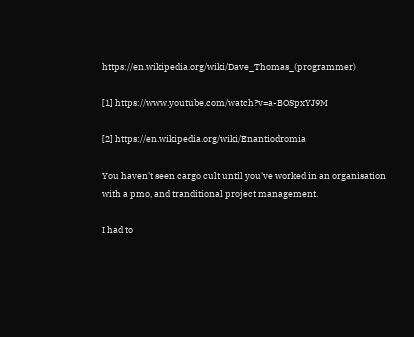https://en.wikipedia.org/wiki/Dave_Thomas_(programmer)

[1] https://www.youtube.com/watch?v=a-BOSpxYJ9M

[2] https://en.wikipedia.org/wiki/Enantiodromia

You haven't seen cargo cult until you've worked in an organisation with a pmo, and tranditional project management.

I had to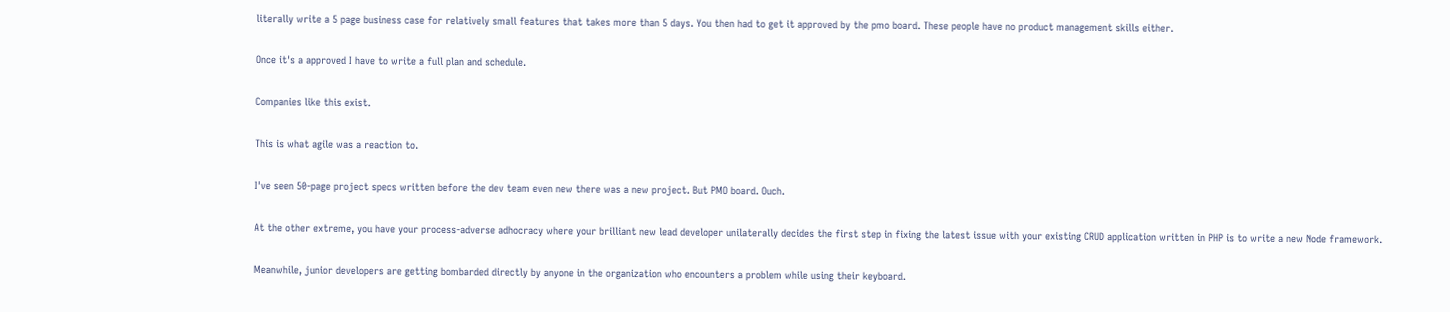literally write a 5 page business case for relatively small features that takes more than 5 days. You then had to get it approved by the pmo board. These people have no product management skills either.

Once it's a approved I have to write a full plan and schedule.

Companies like this exist.

This is what agile was a reaction to.

I've seen 50-page project specs written before the dev team even new there was a new project. But PMO board. Ouch.

At the other extreme, you have your process-adverse adhocracy where your brilliant new lead developer unilaterally decides the first step in fixing the latest issue with your existing CRUD application written in PHP is to write a new Node framework.

Meanwhile, junior developers are getting bombarded directly by anyone in the organization who encounters a problem while using their keyboard.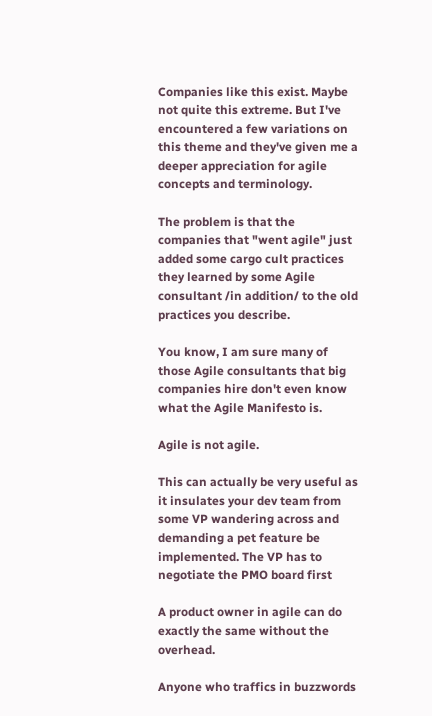Companies like this exist. Maybe not quite this extreme. But I've encountered a few variations on this theme and they've given me a deeper appreciation for agile concepts and terminology.

The problem is that the companies that "went agile" just added some cargo cult practices they learned by some Agile consultant /in addition/ to the old practices you describe.

You know, I am sure many of those Agile consultants that big companies hire don't even know what the Agile Manifesto is.

Agile is not agile.

This can actually be very useful as it insulates your dev team from some VP wandering across and demanding a pet feature be implemented. The VP has to negotiate the PMO board first

A product owner in agile can do exactly the same without the overhead.

Anyone who traffics in buzzwords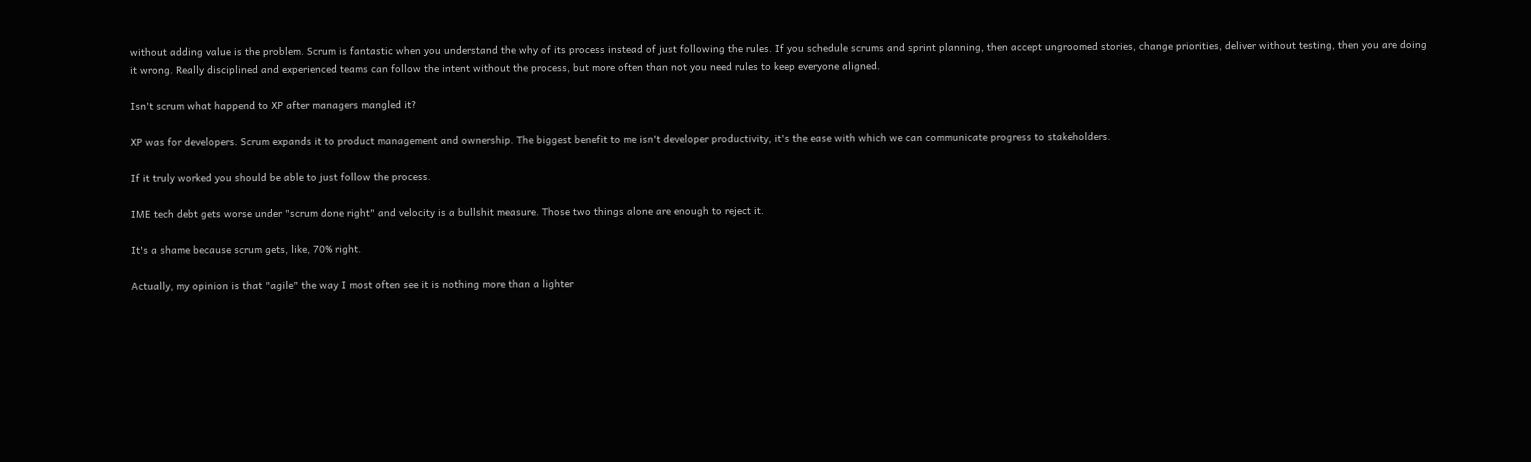without adding value is the problem. Scrum is fantastic when you understand the why of its process instead of just following the rules. If you schedule scrums and sprint planning, then accept ungroomed stories, change priorities, deliver without testing, then you are doing it wrong. Really disciplined and experienced teams can follow the intent without the process, but more often than not you need rules to keep everyone aligned.

Isn't scrum what happend to XP after managers mangled it?

XP was for developers. Scrum expands it to product management and ownership. The biggest benefit to me isn't developer productivity, it's the ease with which we can communicate progress to stakeholders.

If it truly worked you should be able to just follow the process.

IME tech debt gets worse under "scrum done right" and velocity is a bullshit measure. Those two things alone are enough to reject it.

It's a shame because scrum gets, like, 70% right.

Actually, my opinion is that "agile" the way I most often see it is nothing more than a lighter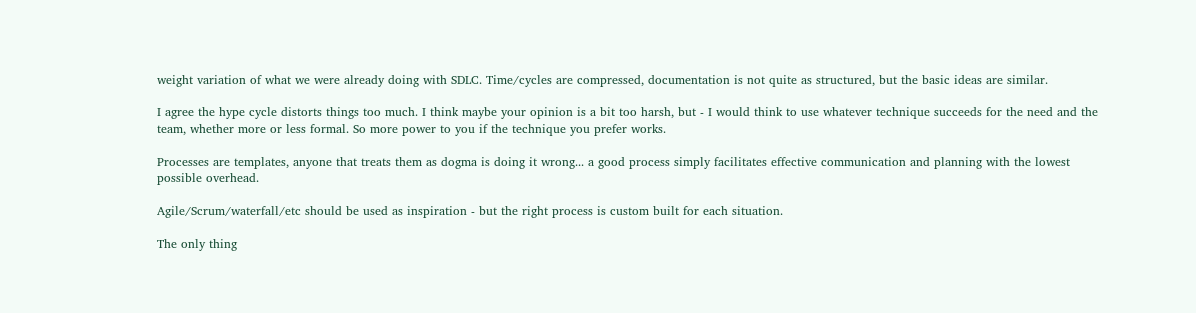weight variation of what we were already doing with SDLC. Time/cycles are compressed, documentation is not quite as structured, but the basic ideas are similar.

I agree the hype cycle distorts things too much. I think maybe your opinion is a bit too harsh, but - I would think to use whatever technique succeeds for the need and the team, whether more or less formal. So more power to you if the technique you prefer works.

Processes are templates, anyone that treats them as dogma is doing it wrong... a good process simply facilitates effective communication and planning with the lowest possible overhead.

Agile/Scrum/waterfall/etc should be used as inspiration - but the right process is custom built for each situation.

The only thing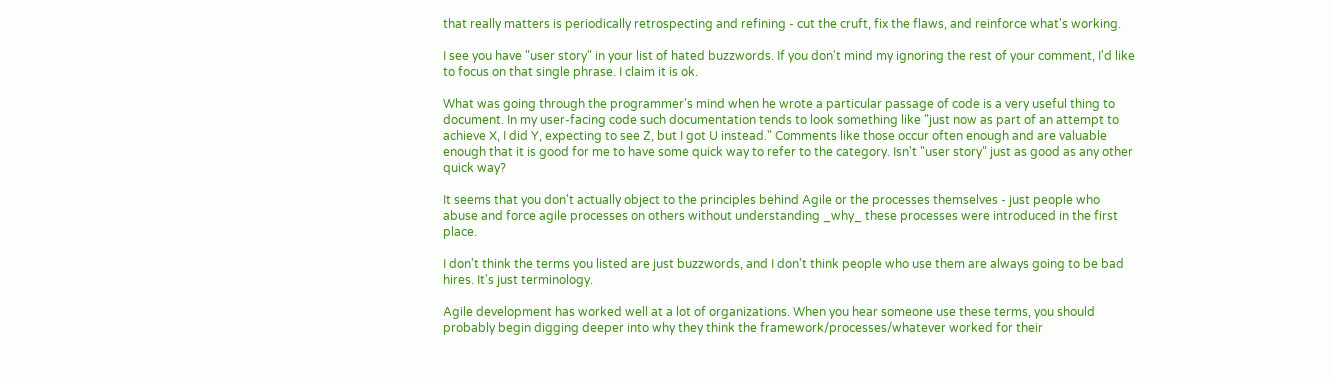that really matters is periodically retrospecting and refining - cut the cruft, fix the flaws, and reinforce what's working.

I see you have "user story" in your list of hated buzzwords. If you don't mind my ignoring the rest of your comment, I'd like to focus on that single phrase. I claim it is ok.

What was going through the programmer's mind when he wrote a particular passage of code is a very useful thing to document. In my user-facing code such documentation tends to look something like "just now as part of an attempt to achieve X, I did Y, expecting to see Z, but I got U instead." Comments like those occur often enough and are valuable enough that it is good for me to have some quick way to refer to the category. Isn't "user story" just as good as any other quick way?

It seems that you don't actually object to the principles behind Agile or the processes themselves - just people who abuse and force agile processes on others without understanding _why_ these processes were introduced in the first place.

I don't think the terms you listed are just buzzwords, and I don't think people who use them are always going to be bad hires. It's just terminology.

Agile development has worked well at a lot of organizations. When you hear someone use these terms, you should probably begin digging deeper into why they think the framework/processes/whatever worked for their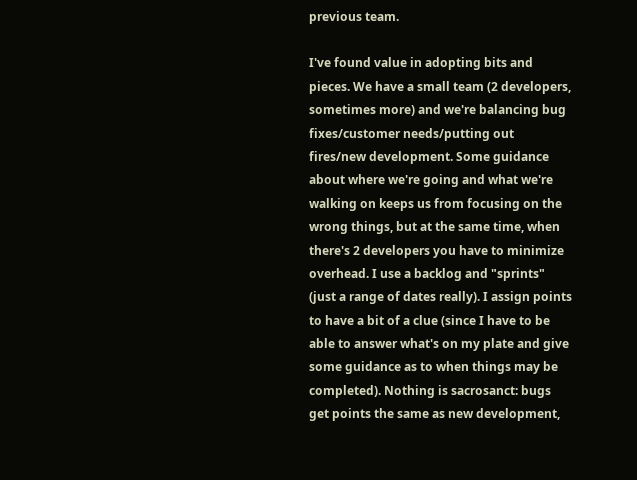previous team.

I've found value in adopting bits and pieces. We have a small team (2 developers, sometimes more) and we're balancing bug fixes/customer needs/putting out fires/new development. Some guidance about where we're going and what we're walking on keeps us from focusing on the wrong things, but at the same time, when there's 2 developers you have to minimize overhead. I use a backlog and "sprints" (just a range of dates really). I assign points to have a bit of a clue (since I have to be able to answer what's on my plate and give some guidance as to when things may be completed). Nothing is sacrosanct: bugs get points the same as new development,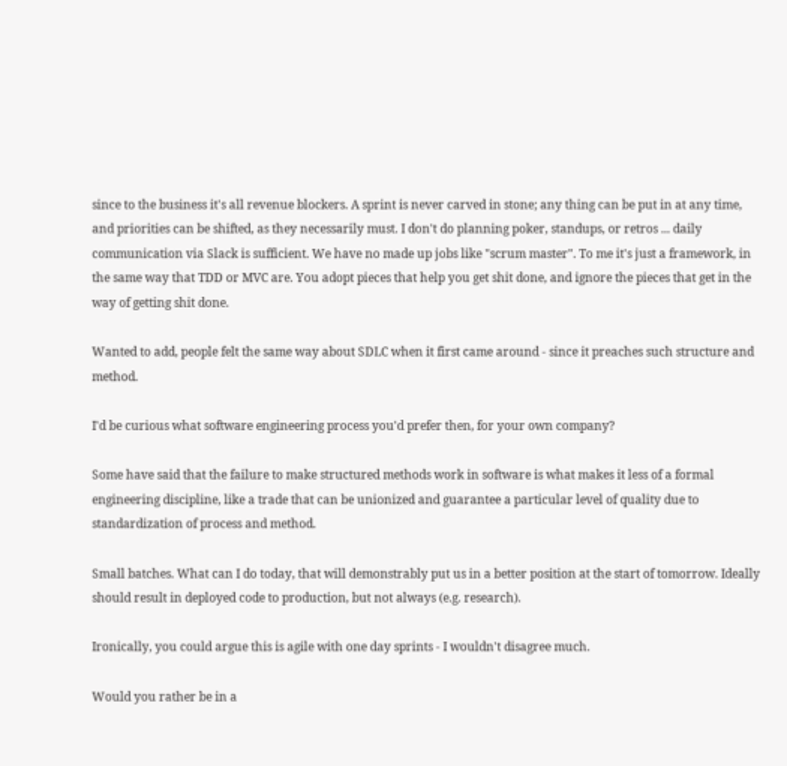since to the business it's all revenue blockers. A sprint is never carved in stone; any thing can be put in at any time, and priorities can be shifted, as they necessarily must. I don't do planning poker, standups, or retros ... daily communication via Slack is sufficient. We have no made up jobs like "scrum master". To me it's just a framework, in the same way that TDD or MVC are. You adopt pieces that help you get shit done, and ignore the pieces that get in the way of getting shit done.

Wanted to add, people felt the same way about SDLC when it first came around - since it preaches such structure and method.

I'd be curious what software engineering process you'd prefer then, for your own company?

Some have said that the failure to make structured methods work in software is what makes it less of a formal engineering discipline, like a trade that can be unionized and guarantee a particular level of quality due to standardization of process and method.

Small batches. What can I do today, that will demonstrably put us in a better position at the start of tomorrow. Ideally should result in deployed code to production, but not always (e.g. research).

Ironically, you could argue this is agile with one day sprints - I wouldn't disagree much.

Would you rather be in a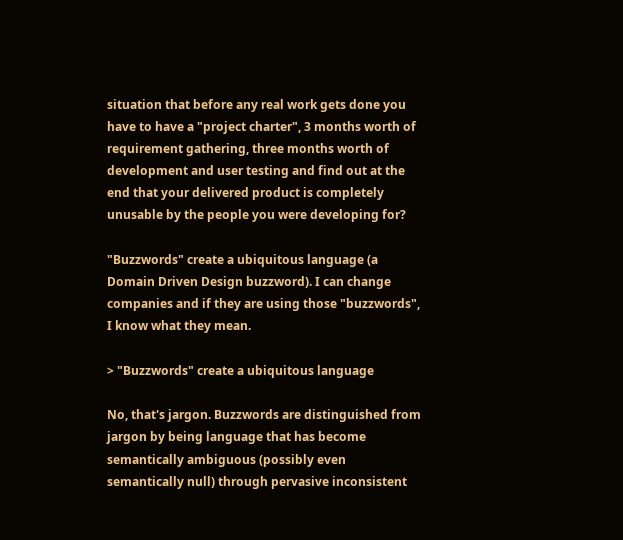situation that before any real work gets done you have to have a "project charter", 3 months worth of requirement gathering, three months worth of development and user testing and find out at the end that your delivered product is completely unusable by the people you were developing for?

"Buzzwords" create a ubiquitous language (a Domain Driven Design buzzword). I can change companies and if they are using those "buzzwords", I know what they mean.

> "Buzzwords" create a ubiquitous language

No, that's jargon. Buzzwords are distinguished from jargon by being language that has become semantically ambiguous (possibly even semantically null) through pervasive inconsistent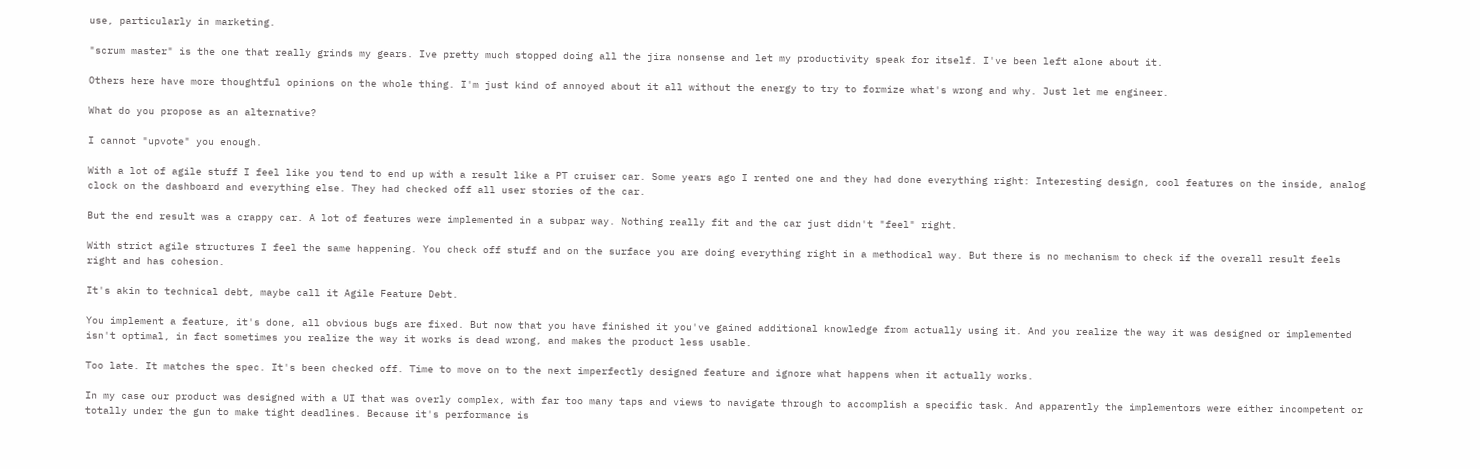use, particularly in marketing.

"scrum master" is the one that really grinds my gears. Ive pretty much stopped doing all the jira nonsense and let my productivity speak for itself. I've been left alone about it.

Others here have more thoughtful opinions on the whole thing. I'm just kind of annoyed about it all without the energy to try to formize what's wrong and why. Just let me engineer.

What do you propose as an alternative?

I cannot "upvote" you enough.

With a lot of agile stuff I feel like you tend to end up with a result like a PT cruiser car. Some years ago I rented one and they had done everything right: Interesting design, cool features on the inside, analog clock on the dashboard and everything else. They had checked off all user stories of the car.

But the end result was a crappy car. A lot of features were implemented in a subpar way. Nothing really fit and the car just didn't "feel" right.

With strict agile structures I feel the same happening. You check off stuff and on the surface you are doing everything right in a methodical way. But there is no mechanism to check if the overall result feels right and has cohesion.

It's akin to technical debt, maybe call it Agile Feature Debt.

You implement a feature, it's done, all obvious bugs are fixed. But now that you have finished it you've gained additional knowledge from actually using it. And you realize the way it was designed or implemented isn't optimal, in fact sometimes you realize the way it works is dead wrong, and makes the product less usable.

Too late. It matches the spec. It's been checked off. Time to move on to the next imperfectly designed feature and ignore what happens when it actually works.

In my case our product was designed with a UI that was overly complex, with far too many taps and views to navigate through to accomplish a specific task. And apparently the implementors were either incompetent or totally under the gun to make tight deadlines. Because it's performance is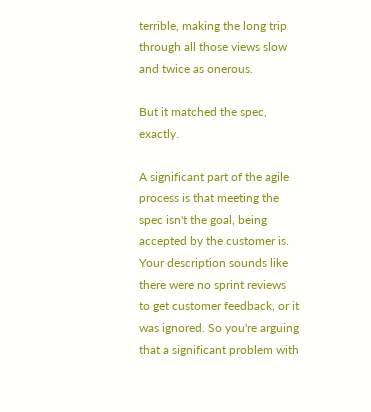terrible, making the long trip through all those views slow and twice as onerous.

But it matched the spec, exactly.

A significant part of the agile process is that meeting the spec isn't the goal, being accepted by the customer is. Your description sounds like there were no sprint reviews to get customer feedback, or it was ignored. So you're arguing that a significant problem with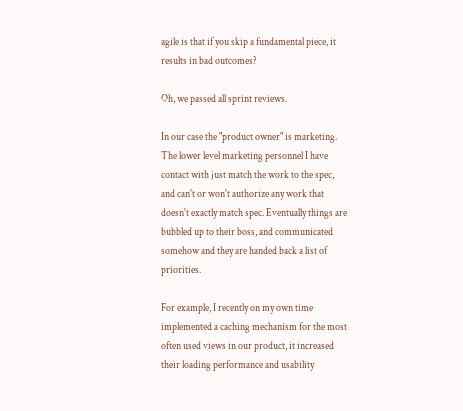agile is that if you skip a fundamental piece, it results in bad outcomes?

Oh, we passed all sprint reviews.

In our case the "product owner" is marketing. The lower level marketing personnel I have contact with just match the work to the spec, and can't or won't authorize any work that doesn't exactly match spec. Eventually things are bubbled up to their boss, and communicated somehow and they are handed back a list of priorities.

For example, I recently on my own time implemented a caching mechanism for the most often used views in our product, it increased their loading performance and usability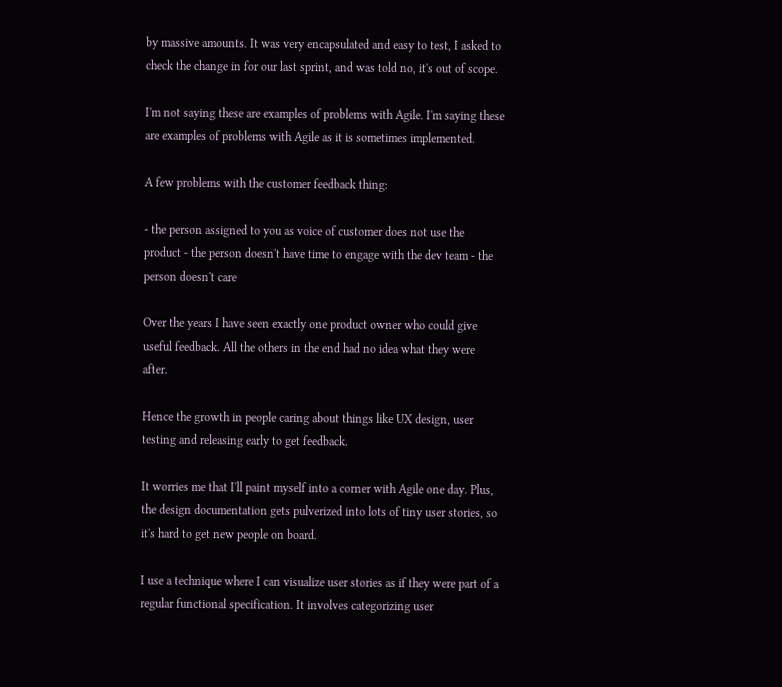by massive amounts. It was very encapsulated and easy to test, I asked to check the change in for our last sprint, and was told no, it's out of scope.

I'm not saying these are examples of problems with Agile. I'm saying these are examples of problems with Agile as it is sometimes implemented.

A few problems with the customer feedback thing:

- the person assigned to you as voice of customer does not use the product - the person doesn't have time to engage with the dev team - the person doesn't care

Over the years I have seen exactly one product owner who could give useful feedback. All the others in the end had no idea what they were after.

Hence the growth in people caring about things like UX design, user testing and releasing early to get feedback.

It worries me that I'll paint myself into a corner with Agile one day. Plus, the design documentation gets pulverized into lots of tiny user stories, so it's hard to get new people on board.

I use a technique where I can visualize user stories as if they were part of a regular functional specification. It involves categorizing user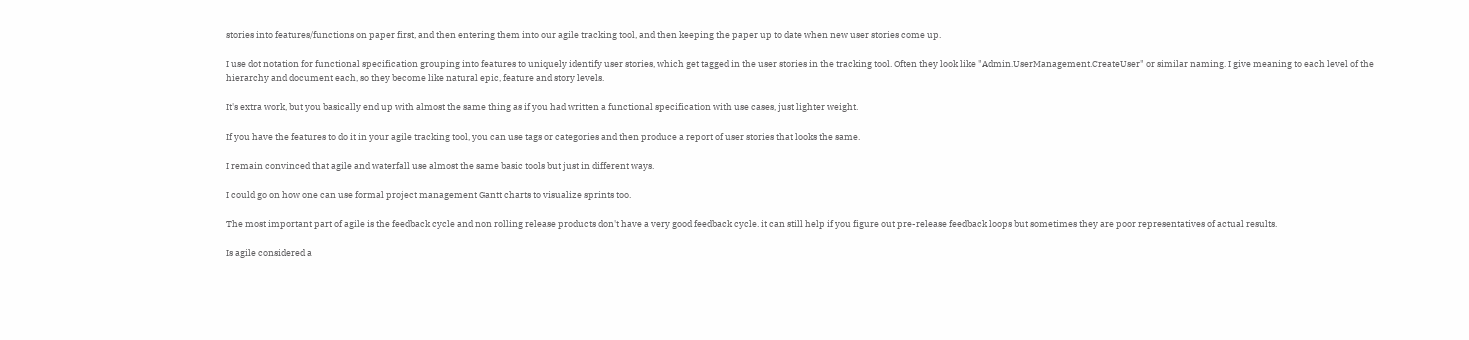stories into features/functions on paper first, and then entering them into our agile tracking tool, and then keeping the paper up to date when new user stories come up.

I use dot notation for functional specification grouping into features to uniquely identify user stories, which get tagged in the user stories in the tracking tool. Often they look like "Admin.UserManagement.CreateUser" or similar naming. I give meaning to each level of the hierarchy and document each, so they become like natural epic, feature and story levels.

It's extra work, but you basically end up with almost the same thing as if you had written a functional specification with use cases, just lighter weight.

If you have the features to do it in your agile tracking tool, you can use tags or categories and then produce a report of user stories that looks the same.

I remain convinced that agile and waterfall use almost the same basic tools but just in different ways.

I could go on how one can use formal project management Gantt charts to visualize sprints too.

The most important part of agile is the feedback cycle and non rolling release products don't have a very good feedback cycle. it can still help if you figure out pre-release feedback loops but sometimes they are poor representatives of actual results.

Is agile considered a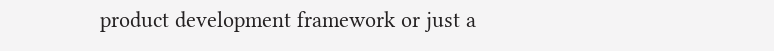product development framework or just a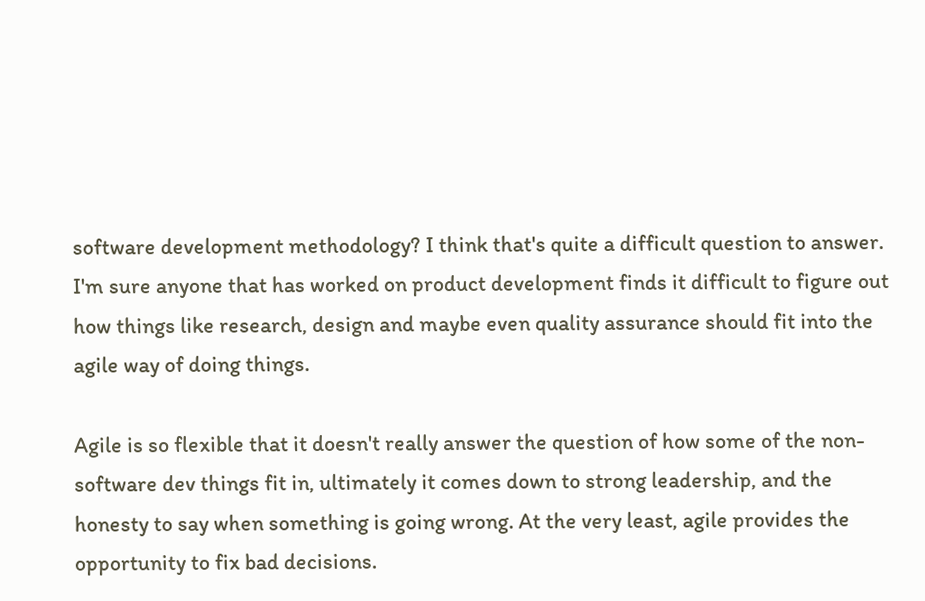software development methodology? I think that's quite a difficult question to answer. I'm sure anyone that has worked on product development finds it difficult to figure out how things like research, design and maybe even quality assurance should fit into the agile way of doing things.

Agile is so flexible that it doesn't really answer the question of how some of the non-software dev things fit in, ultimately it comes down to strong leadership, and the honesty to say when something is going wrong. At the very least, agile provides the opportunity to fix bad decisions.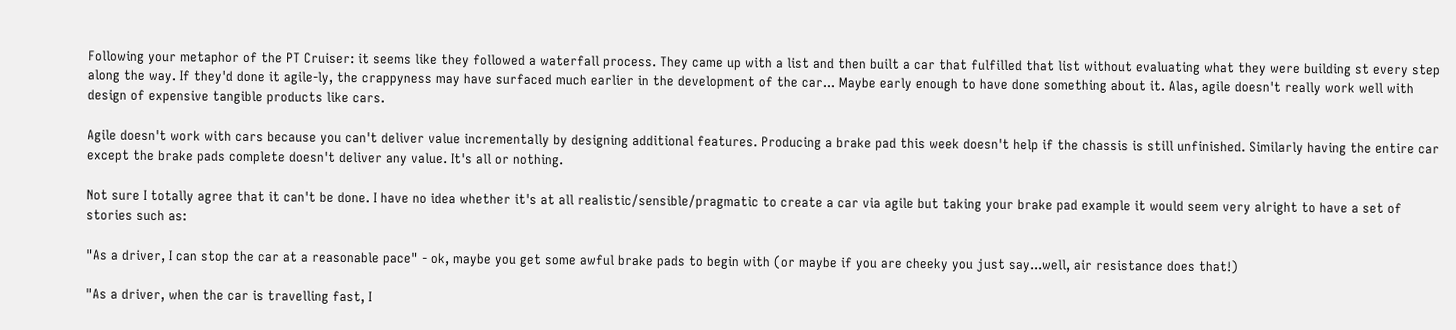Following your metaphor of the PT Cruiser: it seems like they followed a waterfall process. They came up with a list and then built a car that fulfilled that list without evaluating what they were building st every step along the way. If they'd done it agile-ly, the crappyness may have surfaced much earlier in the development of the car... Maybe early enough to have done something about it. Alas, agile doesn't really work well with design of expensive tangible products like cars.

Agile doesn't work with cars because you can't deliver value incrementally by designing additional features. Producing a brake pad this week doesn't help if the chassis is still unfinished. Similarly having the entire car except the brake pads complete doesn't deliver any value. It's all or nothing.

Not sure I totally agree that it can't be done. I have no idea whether it's at all realistic/sensible/pragmatic to create a car via agile but taking your brake pad example it would seem very alright to have a set of stories such as:

"As a driver, I can stop the car at a reasonable pace" - ok, maybe you get some awful brake pads to begin with (or maybe if you are cheeky you just say...well, air resistance does that!)

"As a driver, when the car is travelling fast, I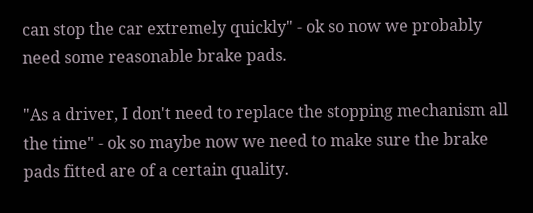can stop the car extremely quickly" - ok so now we probably need some reasonable brake pads.

"As a driver, I don't need to replace the stopping mechanism all the time" - ok so maybe now we need to make sure the brake pads fitted are of a certain quality.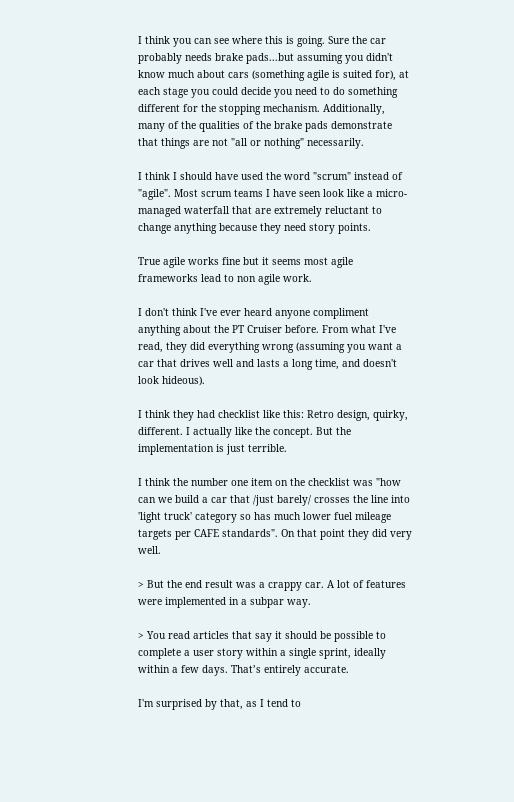I think you can see where this is going. Sure the car probably needs brake pads...but assuming you didn't know much about cars (something agile is suited for), at each stage you could decide you need to do something different for the stopping mechanism. Additionally, many of the qualities of the brake pads demonstrate that things are not "all or nothing" necessarily.

I think I should have used the word "scrum" instead of "agile". Most scrum teams I have seen look like a micro-managed waterfall that are extremely reluctant to change anything because they need story points.

True agile works fine but it seems most agile frameworks lead to non agile work.

I don't think I've ever heard anyone compliment anything about the PT Cruiser before. From what I've read, they did everything wrong (assuming you want a car that drives well and lasts a long time, and doesn't look hideous).

I think they had checklist like this: Retro design, quirky, different. I actually like the concept. But the implementation is just terrible.

I think the number one item on the checklist was "how can we build a car that /just barely/ crosses the line into 'light truck' category so has much lower fuel mileage targets per CAFE standards". On that point they did very well.

> But the end result was a crappy car. A lot of features were implemented in a subpar way.

> You read articles that say it should be possible to complete a user story within a single sprint, ideally within a few days. That’s entirely accurate.

I'm surprised by that, as I tend to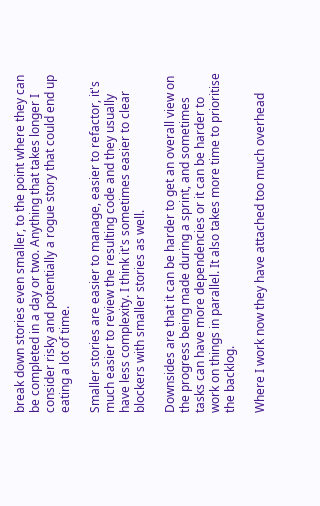break down stories even smaller, to the point where they can be completed in a day or two. Anything that takes longer I consider risky and potentially a rogue story that could end up eating a lot of time.

Smaller stories are easier to manage, easier to refactor, it's much easier to review the resulting code and they usually have less complexity. I think it's sometimes easier to clear blockers with smaller stories as well.

Downsides are that it can be harder to get an overall view on the progress being made during a sprint, and sometimes tasks can have more dependencies or it can be harder to work on things in parallel. It also takes more time to prioritise the backlog.

Where I work now they have attached too much overhead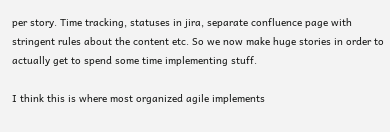per story. Time tracking, statuses in jira, separate confluence page with stringent rules about the content etc. So we now make huge stories in order to actually get to spend some time implementing stuff.

I think this is where most organized agile implements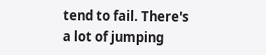tend to fail. There's a lot of jumping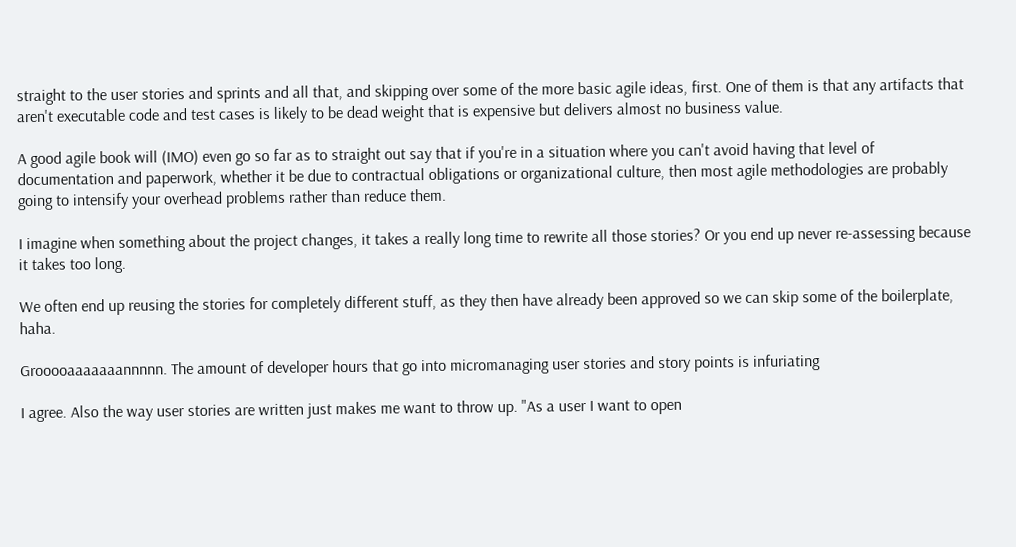straight to the user stories and sprints and all that, and skipping over some of the more basic agile ideas, first. One of them is that any artifacts that aren't executable code and test cases is likely to be dead weight that is expensive but delivers almost no business value.

A good agile book will (IMO) even go so far as to straight out say that if you're in a situation where you can't avoid having that level of documentation and paperwork, whether it be due to contractual obligations or organizational culture, then most agile methodologies are probably going to intensify your overhead problems rather than reduce them.

I imagine when something about the project changes, it takes a really long time to rewrite all those stories? Or you end up never re-assessing because it takes too long.

We often end up reusing the stories for completely different stuff, as they then have already been approved so we can skip some of the boilerplate, haha.

Grooooaaaaaaannnnn. The amount of developer hours that go into micromanaging user stories and story points is infuriating

I agree. Also the way user stories are written just makes me want to throw up. "As a user I want to open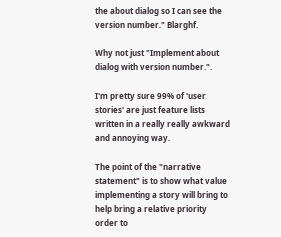the about dialog so I can see the version number." Blarghf.

Why not just "Implement about dialog with version number.".

I'm pretty sure 99% of 'user stories' are just feature lists written in a really really awkward and annoying way.

The point of the "narrative statement" is to show what value implementing a story will bring to help bring a relative priority order to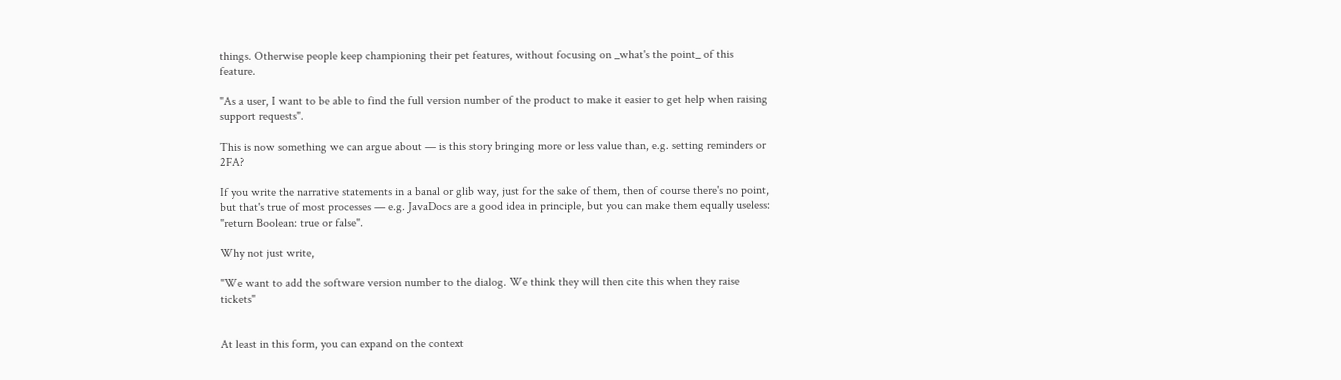things. Otherwise people keep championing their pet features, without focusing on _what's the point_ of this feature.

"As a user, I want to be able to find the full version number of the product to make it easier to get help when raising support requests".

This is now something we can argue about — is this story bringing more or less value than, e.g. setting reminders or 2FA?

If you write the narrative statements in a banal or glib way, just for the sake of them, then of course there's no point, but that's true of most processes — e.g. JavaDocs are a good idea in principle, but you can make them equally useless: "return Boolean: true or false".

Why not just write,

"We want to add the software version number to the dialog. We think they will then cite this when they raise tickets"


At least in this form, you can expand on the context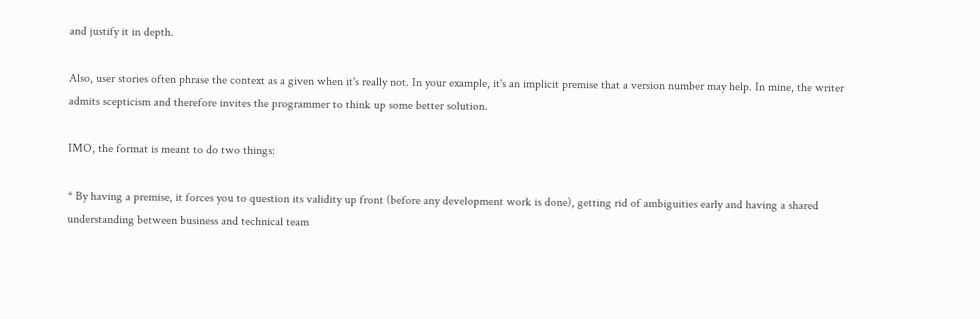and justify it in depth.

Also, user stories often phrase the context as a given when it's really not. In your example, it's an implicit premise that a version number may help. In mine, the writer admits scepticism and therefore invites the programmer to think up some better solution.

IMO, the format is meant to do two things:

* By having a premise, it forces you to question its validity up front (before any development work is done), getting rid of ambiguities early and having a shared understanding between business and technical team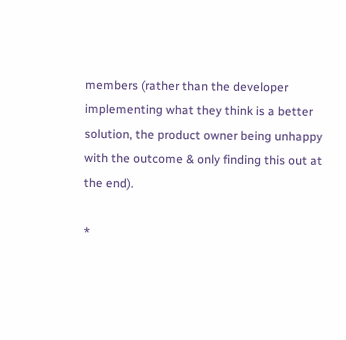members (rather than the developer implementing what they think is a better solution, the product owner being unhappy with the outcome & only finding this out at the end).

*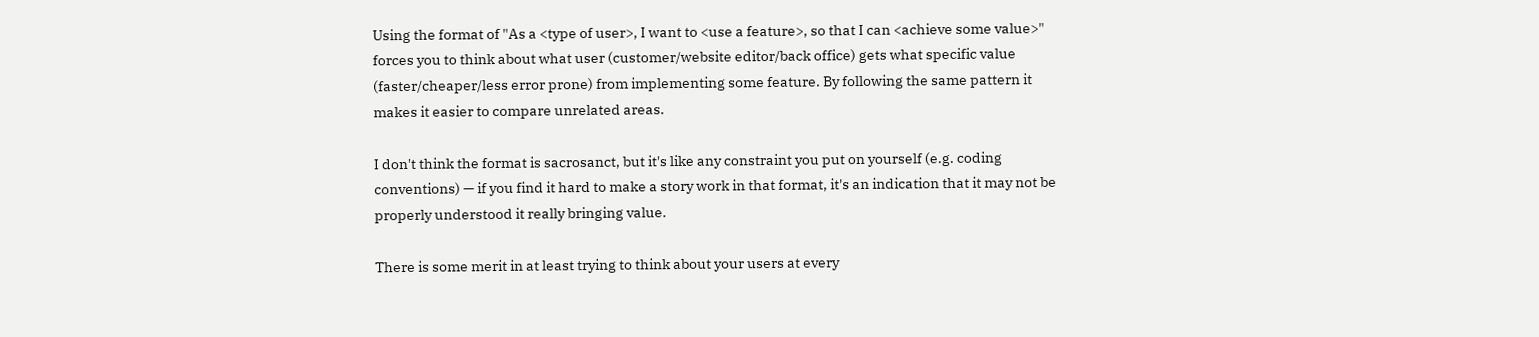Using the format of "As a <type of user>, I want to <use a feature>, so that I can <achieve some value>" forces you to think about what user (customer/website editor/back office) gets what specific value (faster/cheaper/less error prone) from implementing some feature. By following the same pattern it makes it easier to compare unrelated areas.

I don't think the format is sacrosanct, but it's like any constraint you put on yourself (e.g. coding conventions) — if you find it hard to make a story work in that format, it's an indication that it may not be properly understood it really bringing value.

There is some merit in at least trying to think about your users at every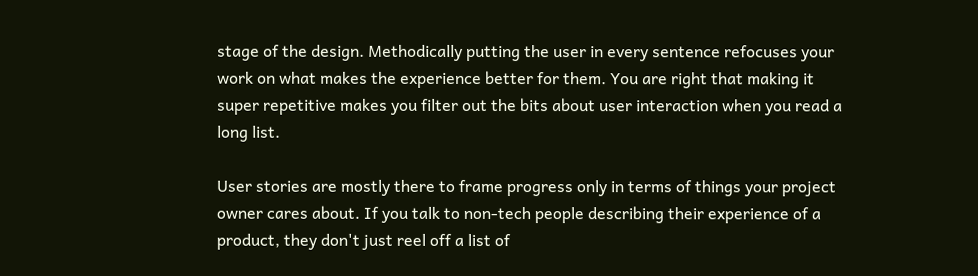stage of the design. Methodically putting the user in every sentence refocuses your work on what makes the experience better for them. You are right that making it super repetitive makes you filter out the bits about user interaction when you read a long list.

User stories are mostly there to frame progress only in terms of things your project owner cares about. If you talk to non-tech people describing their experience of a product, they don't just reel off a list of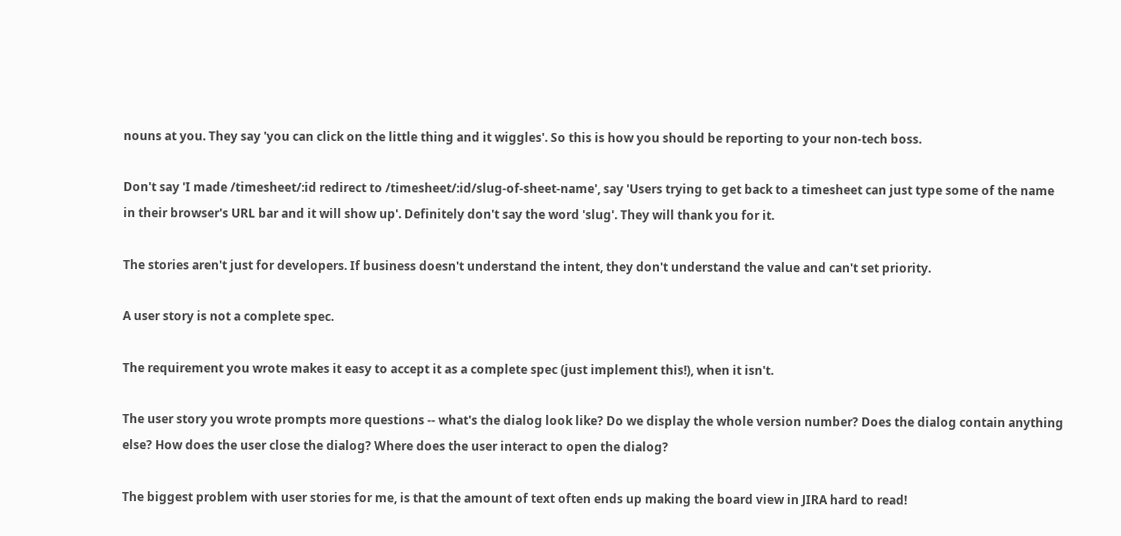nouns at you. They say 'you can click on the little thing and it wiggles'. So this is how you should be reporting to your non-tech boss.

Don't say 'I made /timesheet/:id redirect to /timesheet/:id/slug-of-sheet-name', say 'Users trying to get back to a timesheet can just type some of the name in their browser's URL bar and it will show up'. Definitely don't say the word 'slug'. They will thank you for it.

The stories aren't just for developers. If business doesn't understand the intent, they don't understand the value and can't set priority.

A user story is not a complete spec.

The requirement you wrote makes it easy to accept it as a complete spec (just implement this!), when it isn't.

The user story you wrote prompts more questions -- what's the dialog look like? Do we display the whole version number? Does the dialog contain anything else? How does the user close the dialog? Where does the user interact to open the dialog?

The biggest problem with user stories for me, is that the amount of text often ends up making the board view in JIRA hard to read!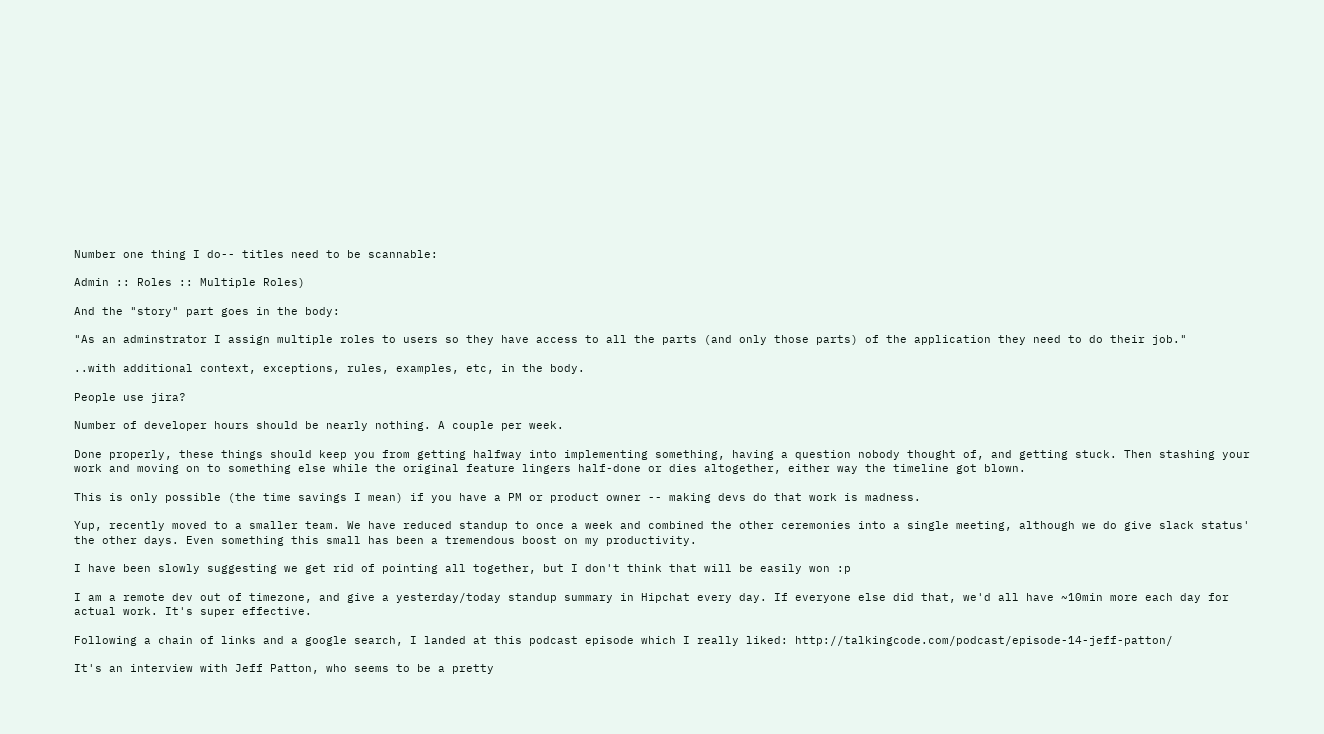Number one thing I do-- titles need to be scannable:

Admin :: Roles :: Multiple Roles)

And the "story" part goes in the body:

"As an adminstrator I assign multiple roles to users so they have access to all the parts (and only those parts) of the application they need to do their job."

..with additional context, exceptions, rules, examples, etc, in the body.

People use jira?

Number of developer hours should be nearly nothing. A couple per week.

Done properly, these things should keep you from getting halfway into implementing something, having a question nobody thought of, and getting stuck. Then stashing your work and moving on to something else while the original feature lingers half-done or dies altogether, either way the timeline got blown.

This is only possible (the time savings I mean) if you have a PM or product owner -- making devs do that work is madness.

Yup, recently moved to a smaller team. We have reduced standup to once a week and combined the other ceremonies into a single meeting, although we do give slack status' the other days. Even something this small has been a tremendous boost on my productivity.

I have been slowly suggesting we get rid of pointing all together, but I don't think that will be easily won :p

I am a remote dev out of timezone, and give a yesterday/today standup summary in Hipchat every day. If everyone else did that, we'd all have ~10min more each day for actual work. It's super effective.

Following a chain of links and a google search, I landed at this podcast episode which I really liked: http://talkingcode.com/podcast/episode-14-jeff-patton/

It's an interview with Jeff Patton, who seems to be a pretty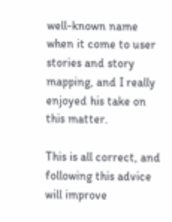well-known name when it come to user stories and story mapping, and I really enjoyed his take on this matter.

This is all correct, and following this advice will improve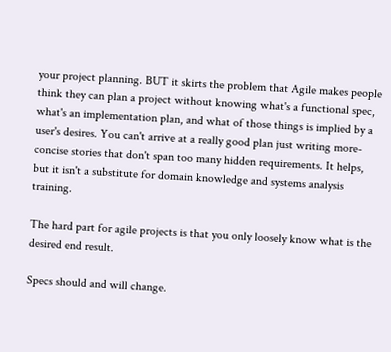your project planning. BUT it skirts the problem that Agile makes people think they can plan a project without knowing what's a functional spec, what's an implementation plan, and what of those things is implied by a user's desires. You can't arrive at a really good plan just writing more-concise stories that don't span too many hidden requirements. It helps, but it isn't a substitute for domain knowledge and systems analysis training.

The hard part for agile projects is that you only loosely know what is the desired end result.

Specs should and will change.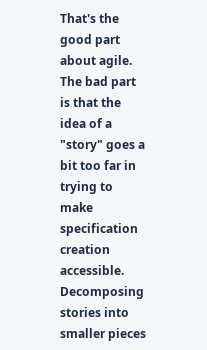That's the good part about agile. The bad part is that the idea of a "story" goes a bit too far in trying to make specification creation accessible. Decomposing stories into smaller pieces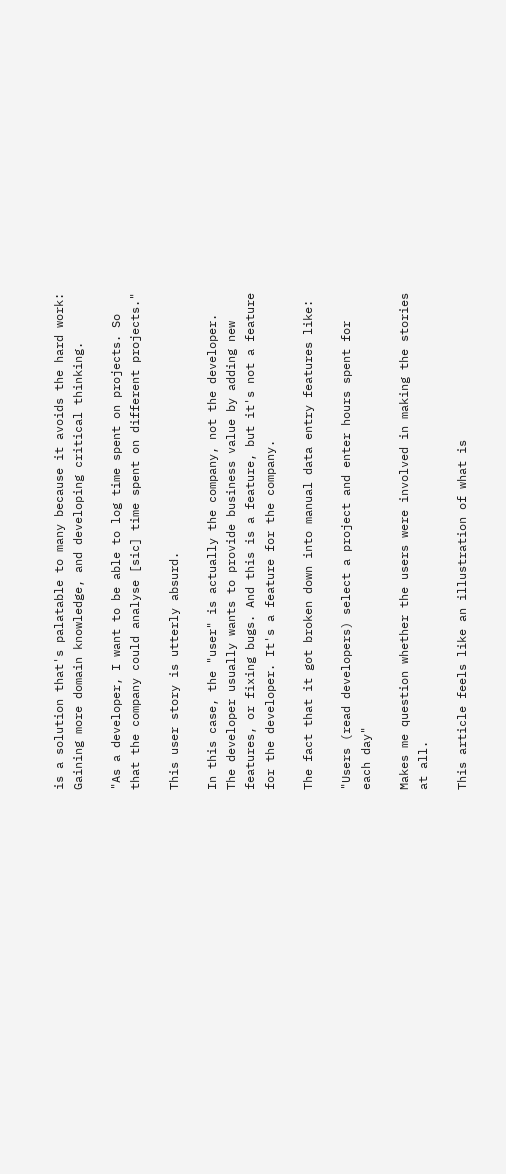is a solution that's palatable to many because it avoids the hard work: Gaining more domain knowledge, and developing critical thinking.

"As a developer, I want to be able to log time spent on projects. So that the company could analyse [sic] time spent on different projects."

This user story is utterly absurd.

In this case, the "user" is actually the company, not the developer. The developer usually wants to provide business value by adding new features, or fixing bugs. And this is a feature, but it's not a feature for the developer. It's a feature for the company.

The fact that it got broken down into manual data entry features like:

"Users (read developers) select a project and enter hours spent for each day"

Makes me question whether the users were involved in making the stories at all.

This article feels like an illustration of what is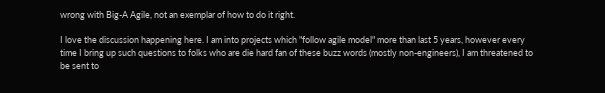wrong with Big-A Agile, not an exemplar of how to do it right.

I love the discussion happening here. I am into projects which "follow agile model" more than last 5 years, however every time I bring up such questions to folks who are die hard fan of these buzz words (mostly non-engineers), I am threatened to be sent to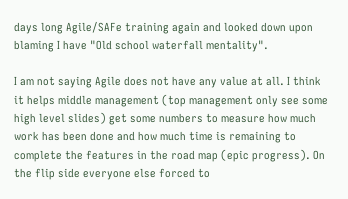days long Agile/SAFe training again and looked down upon blaming I have "Old school waterfall mentality".

I am not saying Agile does not have any value at all. I think it helps middle management (top management only see some high level slides) get some numbers to measure how much work has been done and how much time is remaining to complete the features in the road map (epic progress). On the flip side everyone else forced to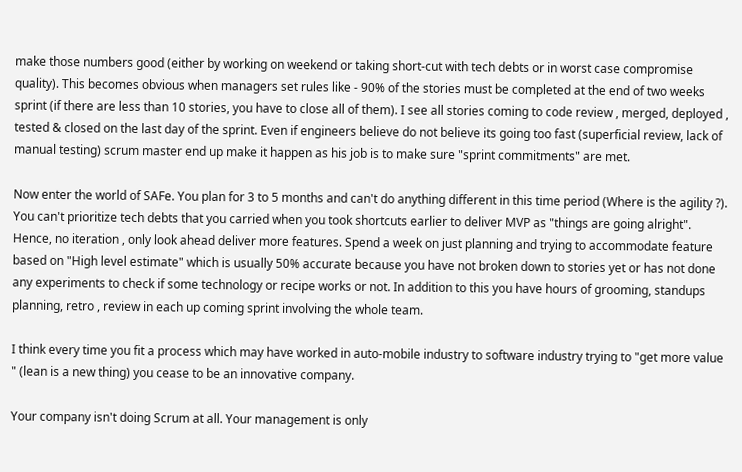make those numbers good (either by working on weekend or taking short-cut with tech debts or in worst case compromise quality). This becomes obvious when managers set rules like - 90% of the stories must be completed at the end of two weeks sprint (if there are less than 10 stories, you have to close all of them). I see all stories coming to code review , merged, deployed , tested & closed on the last day of the sprint. Even if engineers believe do not believe its going too fast (superficial review, lack of manual testing) scrum master end up make it happen as his job is to make sure "sprint commitments" are met.

Now enter the world of SAFe. You plan for 3 to 5 months and can't do anything different in this time period (Where is the agility ?). You can't prioritize tech debts that you carried when you took shortcuts earlier to deliver MVP as "things are going alright". Hence, no iteration , only look ahead deliver more features. Spend a week on just planning and trying to accommodate feature based on "High level estimate" which is usually 50% accurate because you have not broken down to stories yet or has not done any experiments to check if some technology or recipe works or not. In addition to this you have hours of grooming, standups planning, retro , review in each up coming sprint involving the whole team.

I think every time you fit a process which may have worked in auto-mobile industry to software industry trying to "get more value " (lean is a new thing) you cease to be an innovative company.

Your company isn't doing Scrum at all. Your management is only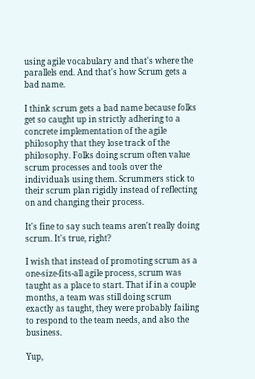using agile vocabulary and that's where the parallels end. And that's how Scrum gets a bad name.

I think scrum gets a bad name because folks get so caught up in strictly adhering to a concrete implementation of the agile philosophy that they lose track of the philosophy. Folks doing scrum often value scrum processes and tools over the individuals using them. Scrummers stick to their scrum plan rigidly instead of reflecting on and changing their process.

It's fine to say such teams aren't really doing scrum. It's true, right?

I wish that instead of promoting scrum as a one-size-fits-all agile process, scrum was taught as a place to start. That if in a couple months, a team was still doing scrum exactly as taught, they were probably failing to respond to the team needs, and also the business.

Yup,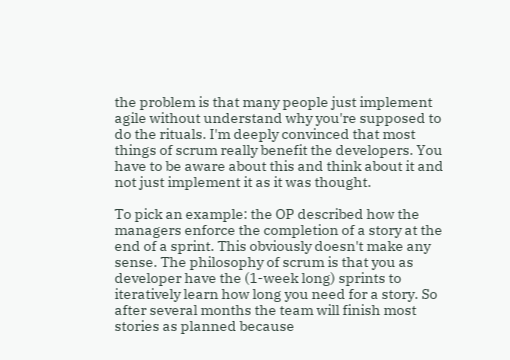the problem is that many people just implement agile without understand why you're supposed to do the rituals. I'm deeply convinced that most things of scrum really benefit the developers. You have to be aware about this and think about it and not just implement it as it was thought.

To pick an example: the OP described how the managers enforce the completion of a story at the end of a sprint. This obviously doesn't make any sense. The philosophy of scrum is that you as developer have the (1-week long) sprints to iteratively learn how long you need for a story. So after several months the team will finish most stories as planned because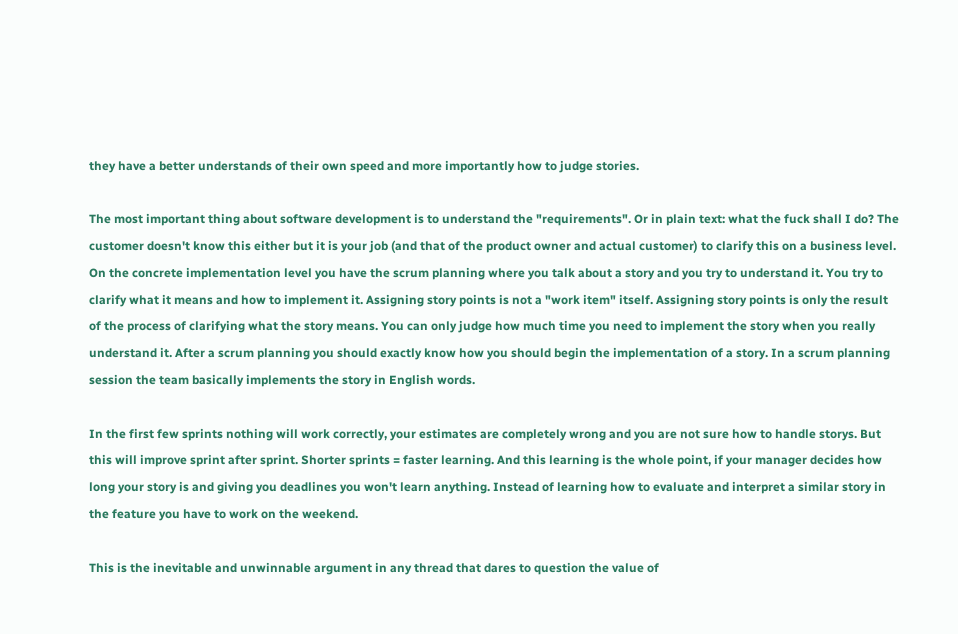they have a better understands of their own speed and more importantly how to judge stories.

The most important thing about software development is to understand the "requirements". Or in plain text: what the fuck shall I do? The customer doesn't know this either but it is your job (and that of the product owner and actual customer) to clarify this on a business level. On the concrete implementation level you have the scrum planning where you talk about a story and you try to understand it. You try to clarify what it means and how to implement it. Assigning story points is not a "work item" itself. Assigning story points is only the result of the process of clarifying what the story means. You can only judge how much time you need to implement the story when you really understand it. After a scrum planning you should exactly know how you should begin the implementation of a story. In a scrum planning session the team basically implements the story in English words.

In the first few sprints nothing will work correctly, your estimates are completely wrong and you are not sure how to handle storys. But this will improve sprint after sprint. Shorter sprints = faster learning. And this learning is the whole point, if your manager decides how long your story is and giving you deadlines you won't learn anything. Instead of learning how to evaluate and interpret a similar story in the feature you have to work on the weekend.

This is the inevitable and unwinnable argument in any thread that dares to question the value of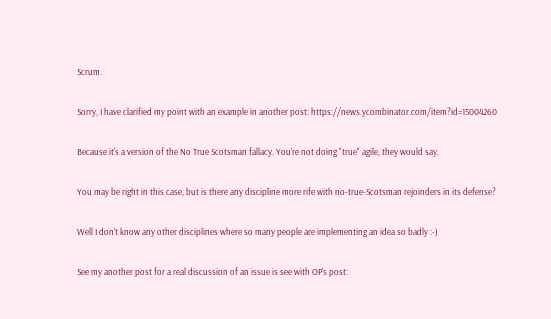Scrum.

Sorry, I have clarified my point with an example in another post: https://news.ycombinator.com/item?id=15004260

Because it's a version of the No True Scotsman fallacy. You're not doing "true" agile, they would say.

You may be right in this case, but is there any discipline more rife with no-true-Scotsman rejoinders in its defense?

Well I don't know any other disciplines where so many people are implementing an idea so badly :-)

See my another post for a real discussion of an issue is see with OP's post: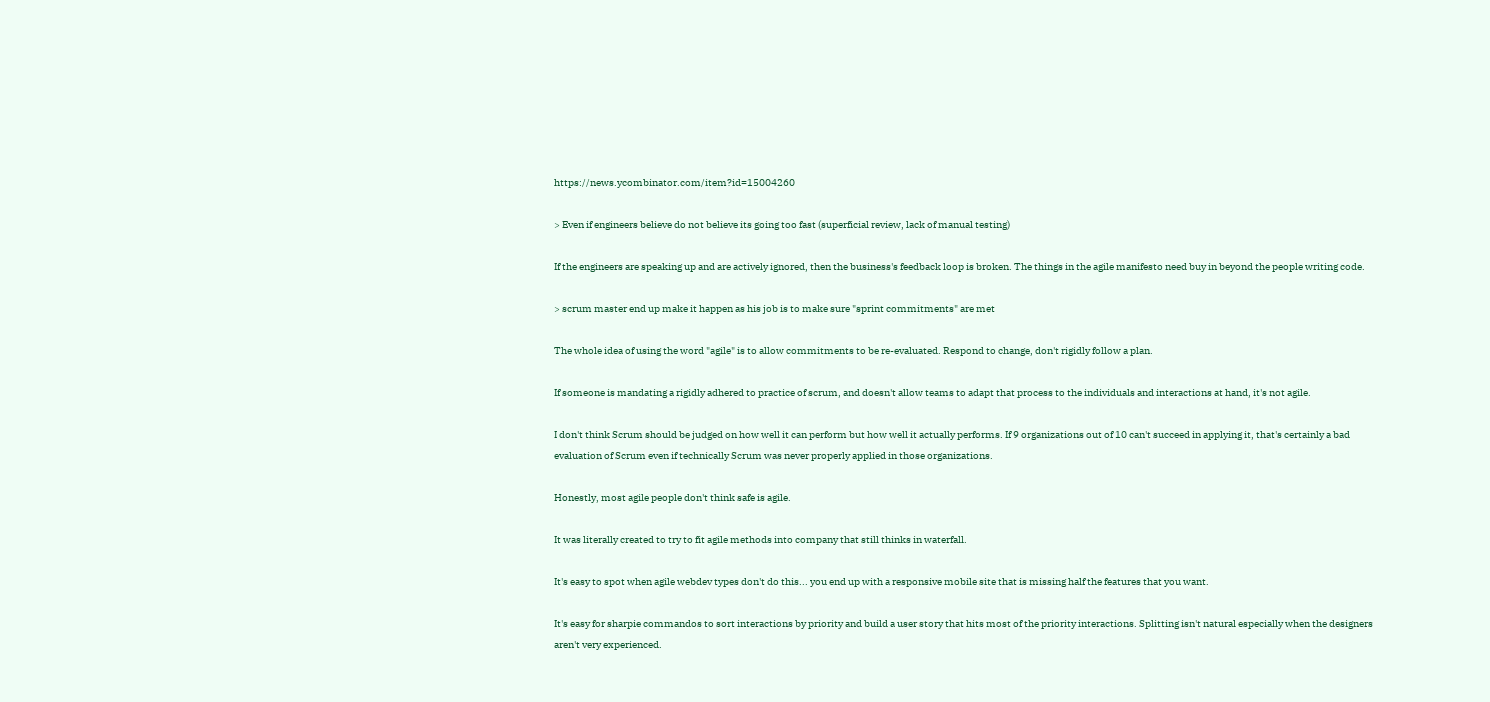https://news.ycombinator.com/item?id=15004260

> Even if engineers believe do not believe its going too fast (superficial review, lack of manual testing)

If the engineers are speaking up and are actively ignored, then the business's feedback loop is broken. The things in the agile manifesto need buy in beyond the people writing code.

> scrum master end up make it happen as his job is to make sure "sprint commitments" are met

The whole idea of using the word "agile" is to allow commitments to be re-evaluated. Respond to change, don't rigidly follow a plan.

If someone is mandating a rigidly adhered to practice of scrum, and doesn't allow teams to adapt that process to the individuals and interactions at hand, it's not agile.

I don't think Scrum should be judged on how well it can perform but how well it actually performs. If 9 organizations out of 10 can't succeed in applying it, that's certainly a bad evaluation of Scrum even if technically Scrum was never properly applied in those organizations.

Honestly, most agile people don't think safe is agile.

It was literally created to try to fit agile methods into company that still thinks in waterfall.

It's easy to spot when agile webdev types don't do this... you end up with a responsive mobile site that is missing half the features that you want.

It's easy for sharpie commandos to sort interactions by priority and build a user story that hits most of the priority interactions. Splitting isn't natural especially when the designers aren't very experienced.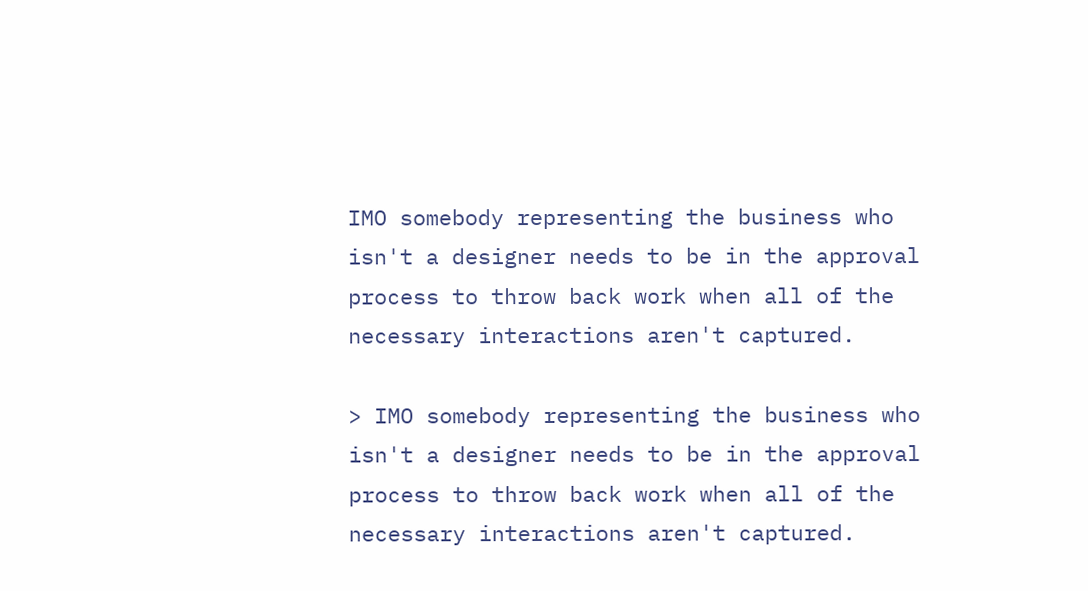IMO somebody representing the business who isn't a designer needs to be in the approval process to throw back work when all of the necessary interactions aren't captured.

> IMO somebody representing the business who isn't a designer needs to be in the approval process to throw back work when all of the necessary interactions aren't captured.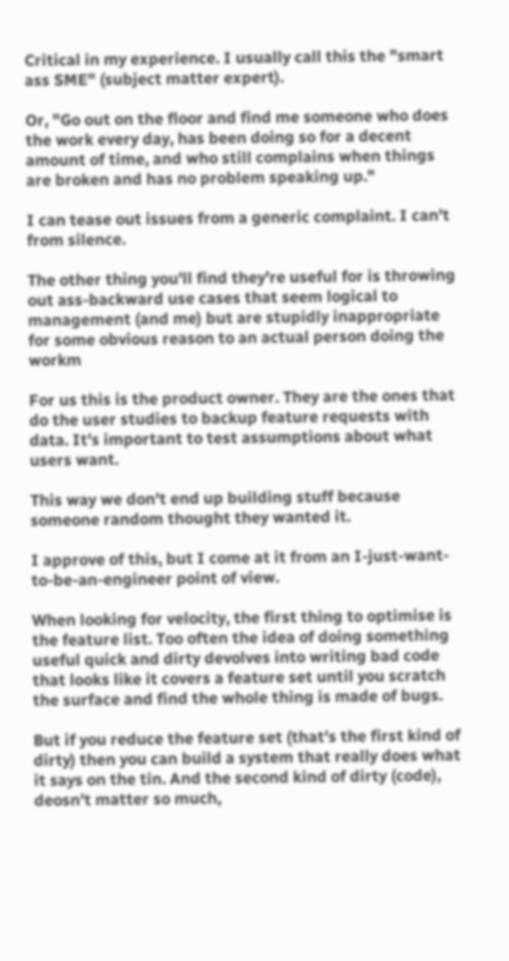Critical in my experience. I usually call this the "smart ass SME" (subject matter expert).

Or, "Go out on the floor and find me someone who does the work every day, has been doing so for a decent amount of time, and who still complains when things are broken and has no problem speaking up."

I can tease out issues from a generic complaint. I can't from silence.

The other thing you'll find they're useful for is throwing out ass-backward use cases that seem logical to management (and me) but are stupidly inappropriate for some obvious reason to an actual person doing the workm

For us this is the product owner. They are the ones that do the user studies to backup feature requests with data. It's important to test assumptions about what users want.

This way we don't end up building stuff because someone random thought they wanted it.

I approve of this, but I come at it from an I-just-want-to-be-an-engineer point of view.

When looking for velocity, the first thing to optimise is the feature list. Too often the idea of doing something useful quick and dirty devolves into writing bad code that looks like it covers a feature set until you scratch the surface and find the whole thing is made of bugs.

But if you reduce the feature set (that's the first kind of dirty) then you can build a system that really does what it says on the tin. And the second kind of dirty (code), deosn't matter so much,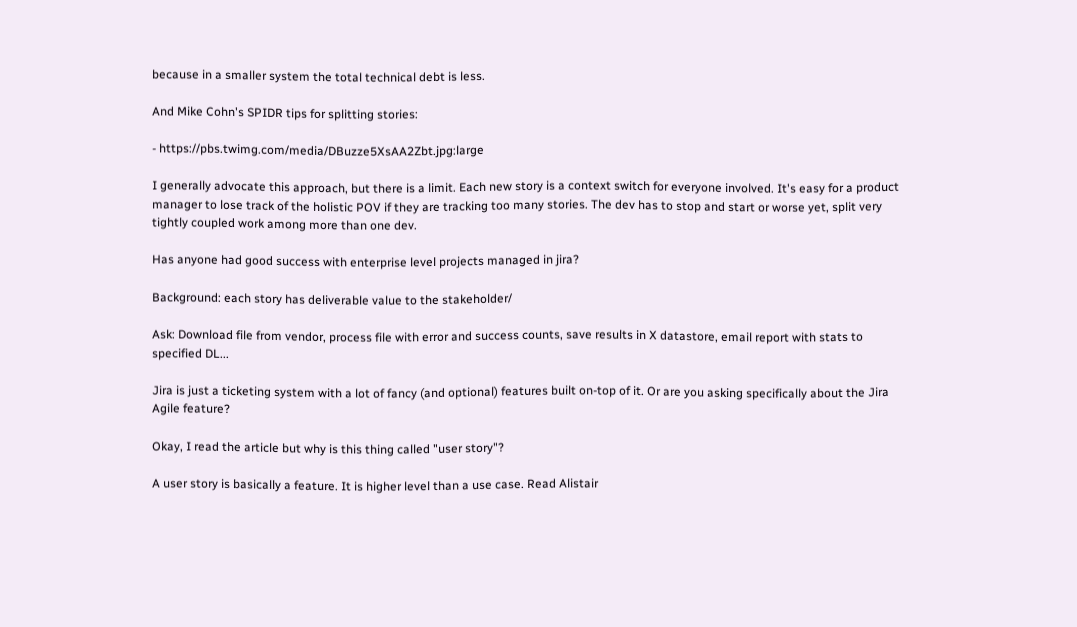because in a smaller system the total technical debt is less.

And Mike Cohn's SPIDR tips for splitting stories:

- https://pbs.twimg.com/media/DBuzze5XsAA2Zbt.jpg:large

I generally advocate this approach, but there is a limit. Each new story is a context switch for everyone involved. It's easy for a product manager to lose track of the holistic POV if they are tracking too many stories. The dev has to stop and start or worse yet, split very tightly coupled work among more than one dev.

Has anyone had good success with enterprise level projects managed in jira?

Background: each story has deliverable value to the stakeholder/

Ask: Download file from vendor, process file with error and success counts, save results in X datastore, email report with stats to specified DL...

Jira is just a ticketing system with a lot of fancy (and optional) features built on-top of it. Or are you asking specifically about the Jira Agile feature?

Okay, I read the article but why is this thing called "user story"?

A user story is basically a feature. It is higher level than a use case. Read Alistair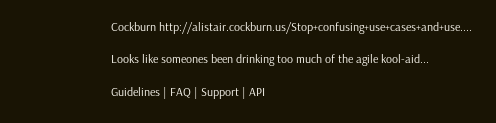Cockburn http://alistair.cockburn.us/Stop+confusing+use+cases+and+use....

Looks like someones been drinking too much of the agile kool-aid...

Guidelines | FAQ | Support | API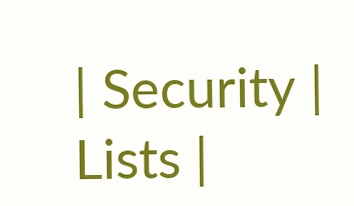| Security | Lists |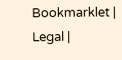Bookmarklet | Legal |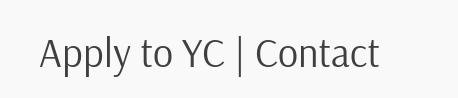Apply to YC | Contact